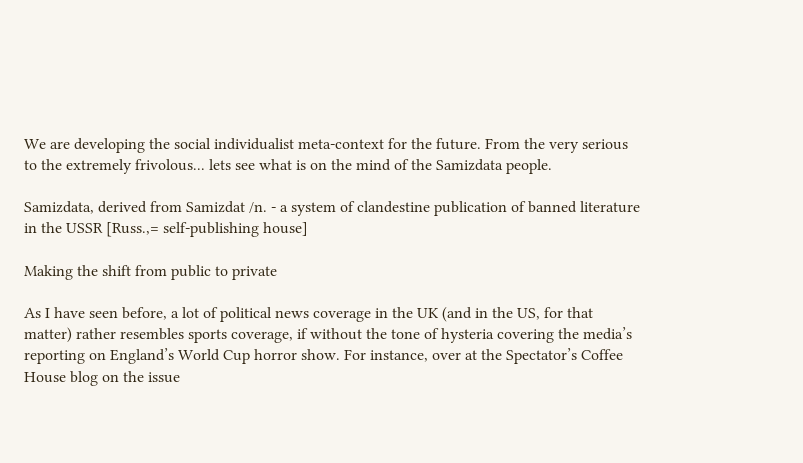We are developing the social individualist meta-context for the future. From the very serious to the extremely frivolous... lets see what is on the mind of the Samizdata people.

Samizdata, derived from Samizdat /n. - a system of clandestine publication of banned literature in the USSR [Russ.,= self-publishing house]

Making the shift from public to private

As I have seen before, a lot of political news coverage in the UK (and in the US, for that matter) rather resembles sports coverage, if without the tone of hysteria covering the media’s reporting on England’s World Cup horror show. For instance, over at the Spectator’s Coffee House blog on the issue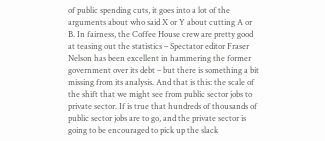of public spending cuts, it goes into a lot of the arguments about who said X or Y about cutting A or B. In fairness, the Coffee House crew are pretty good at teasing out the statistics – Spectator editor Fraser Nelson has been excellent in hammering the former government over its debt – but there is something a bit missing from its analysis. And that is this: the scale of the shift that we might see from public sector jobs to private sector. If is true that hundreds of thousands of public sector jobs are to go, and the private sector is going to be encouraged to pick up the slack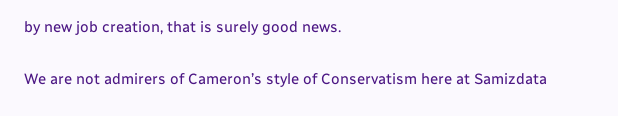by new job creation, that is surely good news.

We are not admirers of Cameron’s style of Conservatism here at Samizdata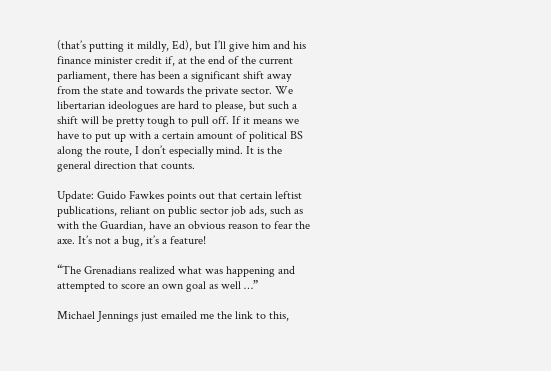(that’s putting it mildly, Ed), but I’ll give him and his finance minister credit if, at the end of the current parliament, there has been a significant shift away from the state and towards the private sector. We libertarian ideologues are hard to please, but such a shift will be pretty tough to pull off. If it means we have to put up with a certain amount of political BS along the route, I don’t especially mind. It is the general direction that counts.

Update: Guido Fawkes points out that certain leftist publications, reliant on public sector job ads, such as with the Guardian, have an obvious reason to fear the axe. It’s not a bug, it’s a feature!

“The Grenadians realized what was happening and attempted to score an own goal as well …”

Michael Jennings just emailed me the link to this,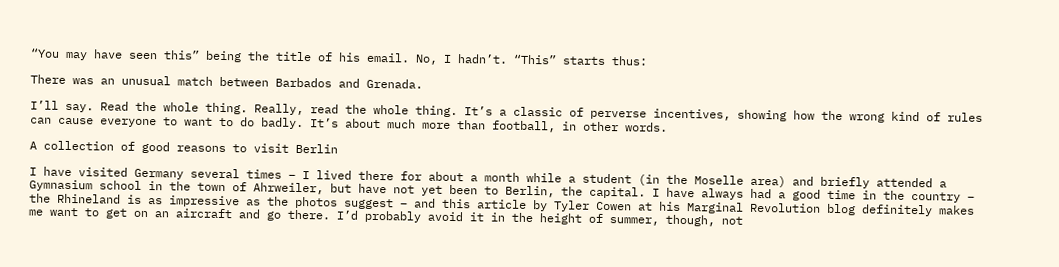“You may have seen this” being the title of his email. No, I hadn’t. “This” starts thus:

There was an unusual match between Barbados and Grenada.

I’ll say. Read the whole thing. Really, read the whole thing. It’s a classic of perverse incentives, showing how the wrong kind of rules can cause everyone to want to do badly. It’s about much more than football, in other words.

A collection of good reasons to visit Berlin

I have visited Germany several times – I lived there for about a month while a student (in the Moselle area) and briefly attended a Gymnasium school in the town of Ahrweiler, but have not yet been to Berlin, the capital. I have always had a good time in the country – the Rhineland is as impressive as the photos suggest – and this article by Tyler Cowen at his Marginal Revolution blog definitely makes me want to get on an aircraft and go there. I’d probably avoid it in the height of summer, though, not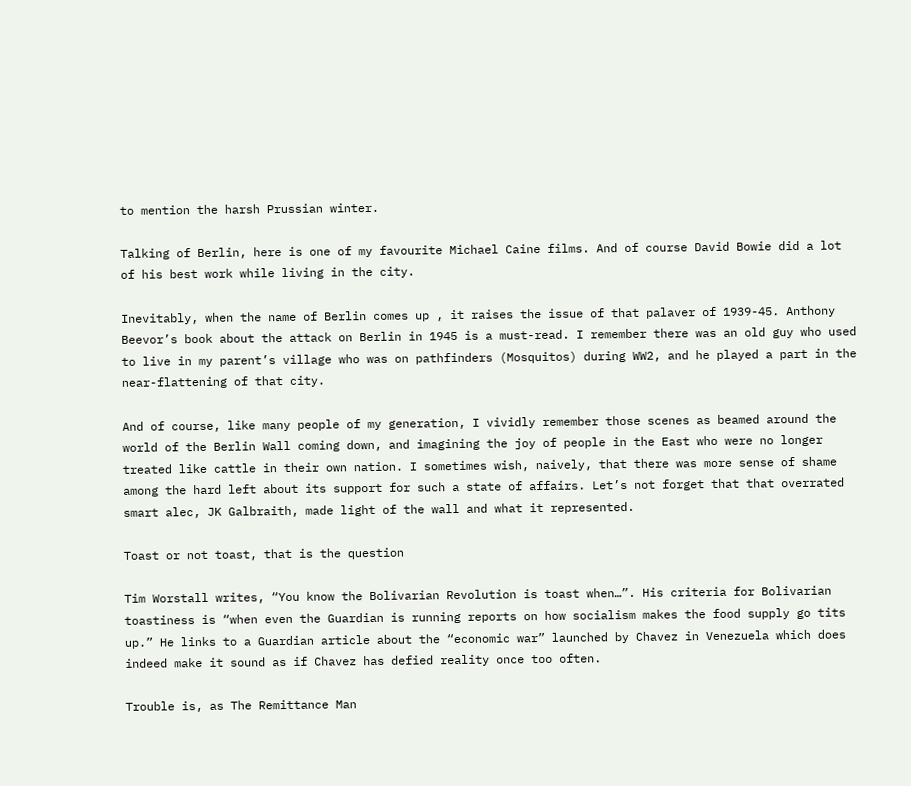to mention the harsh Prussian winter.

Talking of Berlin, here is one of my favourite Michael Caine films. And of course David Bowie did a lot of his best work while living in the city.

Inevitably, when the name of Berlin comes up , it raises the issue of that palaver of 1939-45. Anthony Beevor’s book about the attack on Berlin in 1945 is a must-read. I remember there was an old guy who used to live in my parent’s village who was on pathfinders (Mosquitos) during WW2, and he played a part in the near-flattening of that city.

And of course, like many people of my generation, I vividly remember those scenes as beamed around the world of the Berlin Wall coming down, and imagining the joy of people in the East who were no longer treated like cattle in their own nation. I sometimes wish, naively, that there was more sense of shame among the hard left about its support for such a state of affairs. Let’s not forget that that overrated smart alec, JK Galbraith, made light of the wall and what it represented.

Toast or not toast, that is the question

Tim Worstall writes, “You know the Bolivarian Revolution is toast when…”. His criteria for Bolivarian toastiness is “when even the Guardian is running reports on how socialism makes the food supply go tits up.” He links to a Guardian article about the “economic war” launched by Chavez in Venezuela which does indeed make it sound as if Chavez has defied reality once too often.

Trouble is, as The Remittance Man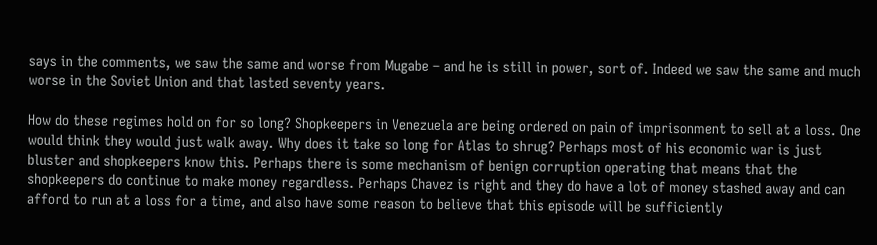says in the comments, we saw the same and worse from Mugabe – and he is still in power, sort of. Indeed we saw the same and much worse in the Soviet Union and that lasted seventy years.

How do these regimes hold on for so long? Shopkeepers in Venezuela are being ordered on pain of imprisonment to sell at a loss. One would think they would just walk away. Why does it take so long for Atlas to shrug? Perhaps most of his economic war is just bluster and shopkeepers know this. Perhaps there is some mechanism of benign corruption operating that means that the shopkeepers do continue to make money regardless. Perhaps Chavez is right and they do have a lot of money stashed away and can afford to run at a loss for a time, and also have some reason to believe that this episode will be sufficiently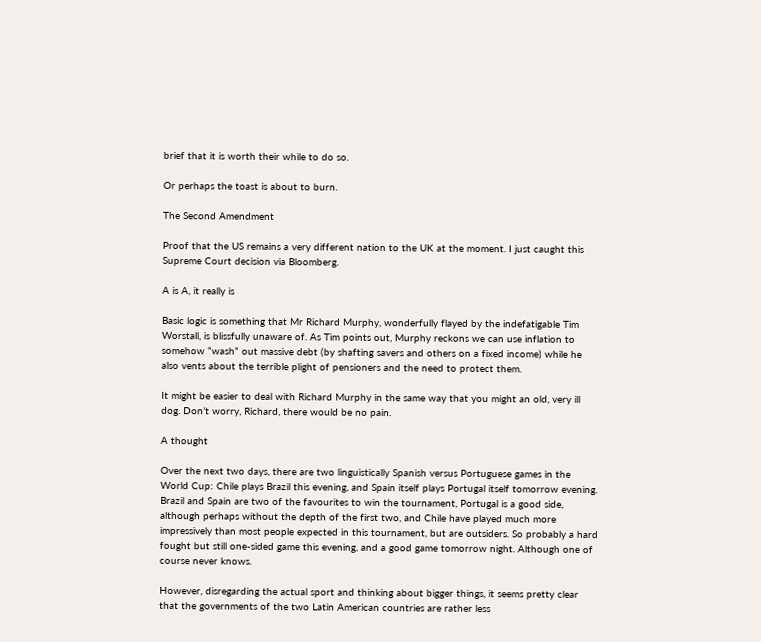brief that it is worth their while to do so.

Or perhaps the toast is about to burn.

The Second Amendment

Proof that the US remains a very different nation to the UK at the moment. I just caught this Supreme Court decision via Bloomberg.

A is A, it really is

Basic logic is something that Mr Richard Murphy, wonderfully flayed by the indefatigable Tim Worstall, is blissfully unaware of. As Tim points out, Murphy reckons we can use inflation to somehow “wash” out massive debt (by shafting savers and others on a fixed income) while he also vents about the terrible plight of pensioners and the need to protect them.

It might be easier to deal with Richard Murphy in the same way that you might an old, very ill dog. Don’t worry, Richard, there would be no pain.

A thought

Over the next two days, there are two linguistically Spanish versus Portuguese games in the World Cup: Chile plays Brazil this evening, and Spain itself plays Portugal itself tomorrow evening. Brazil and Spain are two of the favourites to win the tournament, Portugal is a good side, although perhaps without the depth of the first two, and Chile have played much more impressively than most people expected in this tournament, but are outsiders. So probably a hard fought but still one-sided game this evening, and a good game tomorrow night. Although one of course never knows.

However, disregarding the actual sport and thinking about bigger things, it seems pretty clear that the governments of the two Latin American countries are rather less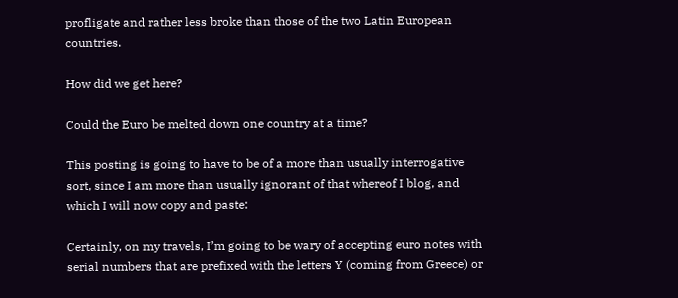profligate and rather less broke than those of the two Latin European countries.

How did we get here?

Could the Euro be melted down one country at a time?

This posting is going to have to be of a more than usually interrogative sort, since I am more than usually ignorant of that whereof I blog, and which I will now copy and paste:

Certainly, on my travels, I’m going to be wary of accepting euro notes with serial numbers that are prefixed with the letters Y (coming from Greece) or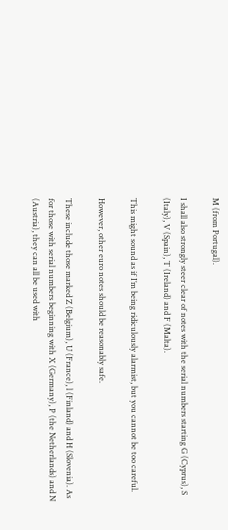M (from Portugal).

I shall also strongly steer clear of notes with the serial numbers starting G (Cyprus), S (Italy), V (Spain), T (Ireland) and F (Malta).

This might sound as if I’m being ridiculously alarmist, but you cannot be too careful.

However, other euro notes should be reasonably safe.

These include those marked Z (Belgium), U (France), l (Finland) and H (Slovenia). As for those with serial numbers beginning with X (Germany), P (the Netherlands) and N (Austria), they can all be used with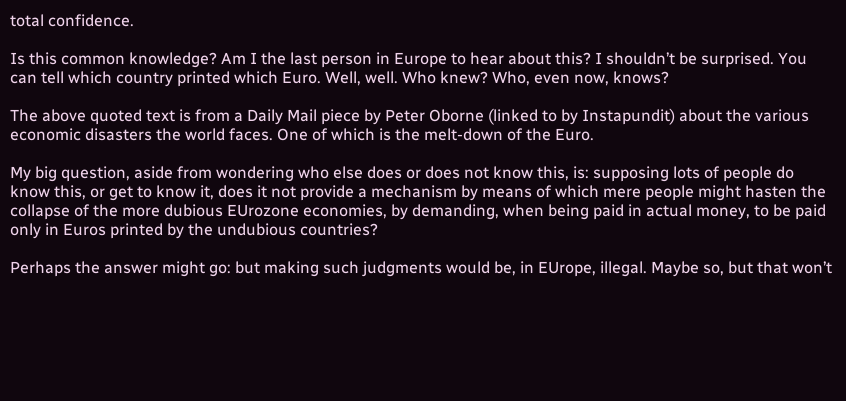total confidence.

Is this common knowledge? Am I the last person in Europe to hear about this? I shouldn’t be surprised. You can tell which country printed which Euro. Well, well. Who knew? Who, even now, knows?

The above quoted text is from a Daily Mail piece by Peter Oborne (linked to by Instapundit) about the various economic disasters the world faces. One of which is the melt-down of the Euro.

My big question, aside from wondering who else does or does not know this, is: supposing lots of people do know this, or get to know it, does it not provide a mechanism by means of which mere people might hasten the collapse of the more dubious EUrozone economies, by demanding, when being paid in actual money, to be paid only in Euros printed by the undubious countries?

Perhaps the answer might go: but making such judgments would be, in EUrope, illegal. Maybe so, but that won’t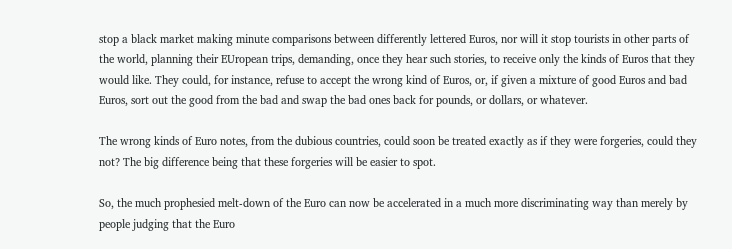stop a black market making minute comparisons between differently lettered Euros, nor will it stop tourists in other parts of the world, planning their EUropean trips, demanding, once they hear such stories, to receive only the kinds of Euros that they would like. They could, for instance, refuse to accept the wrong kind of Euros, or, if given a mixture of good Euros and bad Euros, sort out the good from the bad and swap the bad ones back for pounds, or dollars, or whatever.

The wrong kinds of Euro notes, from the dubious countries, could soon be treated exactly as if they were forgeries, could they not? The big difference being that these forgeries will be easier to spot.

So, the much prophesied melt-down of the Euro can now be accelerated in a much more discriminating way than merely by people judging that the Euro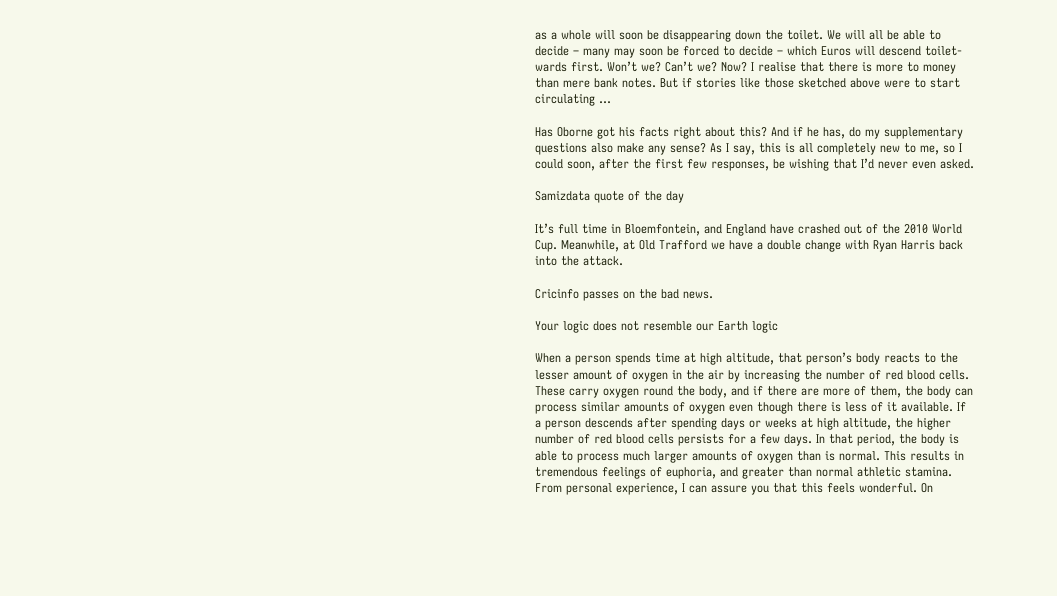as a whole will soon be disappearing down the toilet. We will all be able to decide – many may soon be forced to decide – which Euros will descend toilet-wards first. Won’t we? Can’t we? Now? I realise that there is more to money than mere bank notes. But if stories like those sketched above were to start circulating …

Has Oborne got his facts right about this? And if he has, do my supplementary questions also make any sense? As I say, this is all completely new to me, so I could soon, after the first few responses, be wishing that I’d never even asked.

Samizdata quote of the day

It’s full time in Bloemfontein, and England have crashed out of the 2010 World Cup. Meanwhile, at Old Trafford we have a double change with Ryan Harris back into the attack.

Cricinfo passes on the bad news.

Your logic does not resemble our Earth logic

When a person spends time at high altitude, that person’s body reacts to the lesser amount of oxygen in the air by increasing the number of red blood cells. These carry oxygen round the body, and if there are more of them, the body can process similar amounts of oxygen even though there is less of it available. If a person descends after spending days or weeks at high altitude, the higher number of red blood cells persists for a few days. In that period, the body is able to process much larger amounts of oxygen than is normal. This results in tremendous feelings of euphoria, and greater than normal athletic stamina. From personal experience, I can assure you that this feels wonderful. On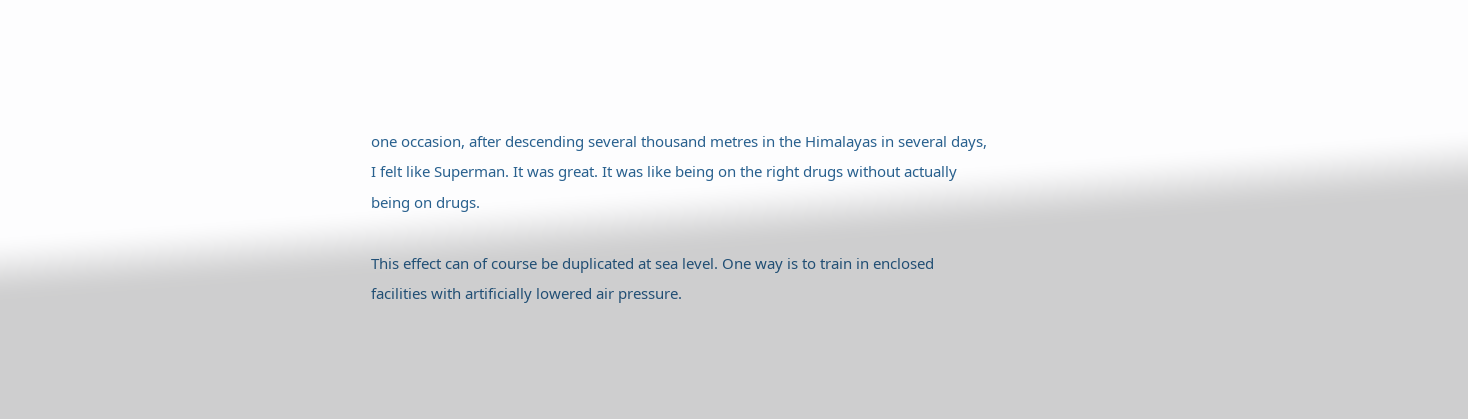one occasion, after descending several thousand metres in the Himalayas in several days, I felt like Superman. It was great. It was like being on the right drugs without actually being on drugs.

This effect can of course be duplicated at sea level. One way is to train in enclosed facilities with artificially lowered air pressure.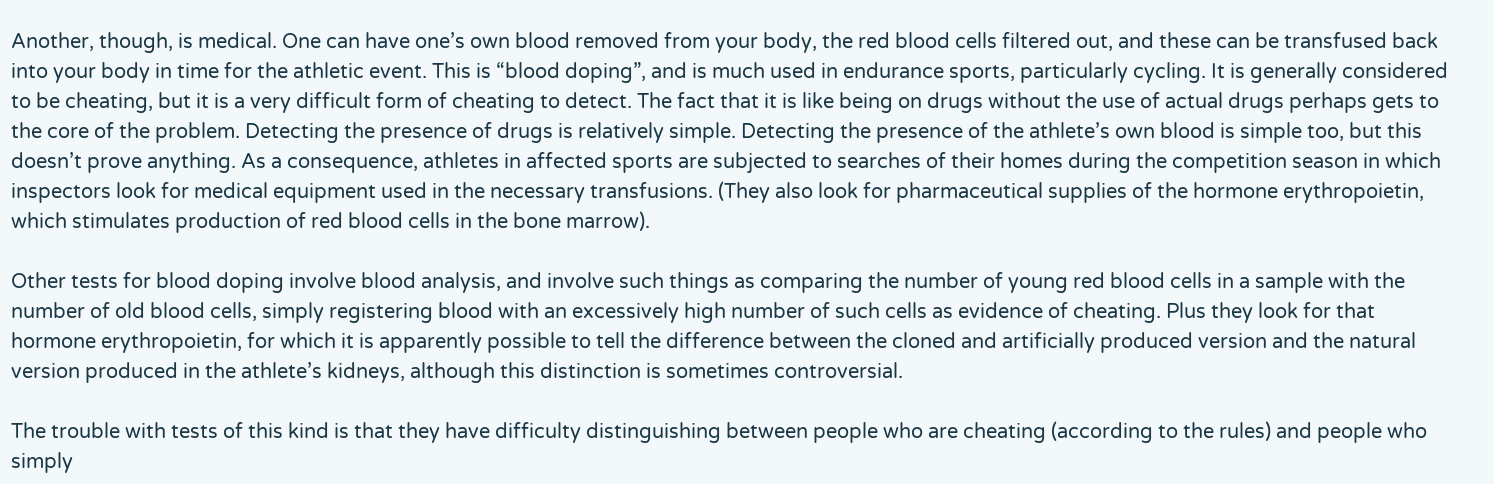Another, though, is medical. One can have one’s own blood removed from your body, the red blood cells filtered out, and these can be transfused back into your body in time for the athletic event. This is “blood doping”, and is much used in endurance sports, particularly cycling. It is generally considered to be cheating, but it is a very difficult form of cheating to detect. The fact that it is like being on drugs without the use of actual drugs perhaps gets to the core of the problem. Detecting the presence of drugs is relatively simple. Detecting the presence of the athlete’s own blood is simple too, but this doesn’t prove anything. As a consequence, athletes in affected sports are subjected to searches of their homes during the competition season in which inspectors look for medical equipment used in the necessary transfusions. (They also look for pharmaceutical supplies of the hormone erythropoietin, which stimulates production of red blood cells in the bone marrow).

Other tests for blood doping involve blood analysis, and involve such things as comparing the number of young red blood cells in a sample with the number of old blood cells, simply registering blood with an excessively high number of such cells as evidence of cheating. Plus they look for that hormone erythropoietin, for which it is apparently possible to tell the difference between the cloned and artificially produced version and the natural version produced in the athlete’s kidneys, although this distinction is sometimes controversial.

The trouble with tests of this kind is that they have difficulty distinguishing between people who are cheating (according to the rules) and people who simply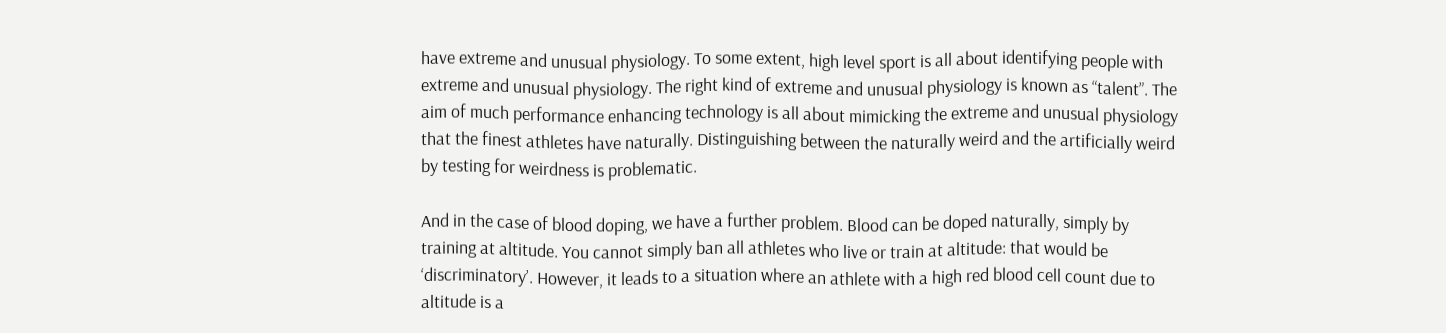have extreme and unusual physiology. To some extent, high level sport is all about identifying people with extreme and unusual physiology. The right kind of extreme and unusual physiology is known as “talent”. The aim of much performance enhancing technology is all about mimicking the extreme and unusual physiology that the finest athletes have naturally. Distinguishing between the naturally weird and the artificially weird by testing for weirdness is problematic.

And in the case of blood doping, we have a further problem. Blood can be doped naturally, simply by training at altitude. You cannot simply ban all athletes who live or train at altitude: that would be ‘discriminatory’. However, it leads to a situation where an athlete with a high red blood cell count due to altitude is a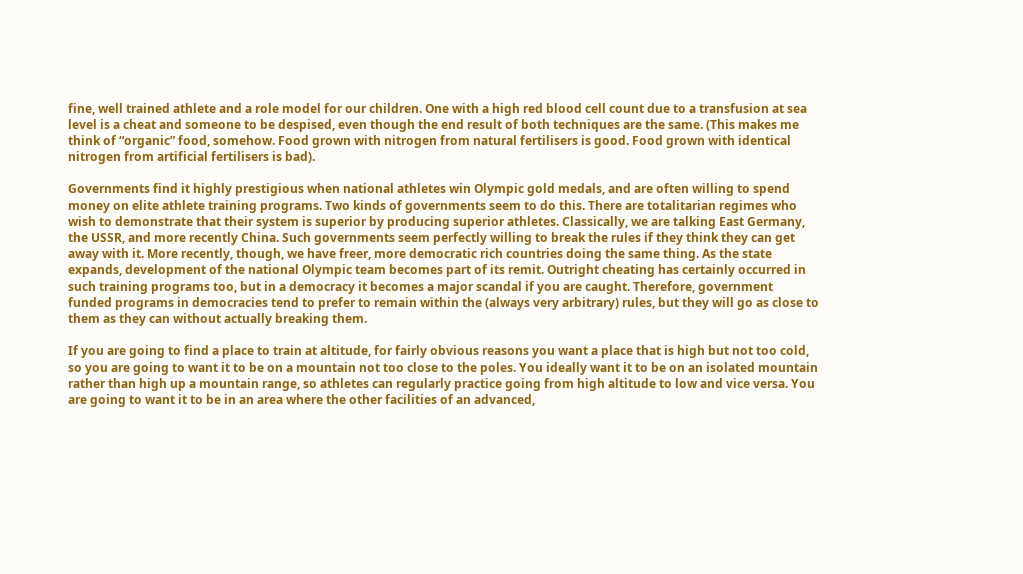fine, well trained athlete and a role model for our children. One with a high red blood cell count due to a transfusion at sea level is a cheat and someone to be despised, even though the end result of both techniques are the same. (This makes me think of “organic” food, somehow. Food grown with nitrogen from natural fertilisers is good. Food grown with identical nitrogen from artificial fertilisers is bad).

Governments find it highly prestigious when national athletes win Olympic gold medals, and are often willing to spend money on elite athlete training programs. Two kinds of governments seem to do this. There are totalitarian regimes who wish to demonstrate that their system is superior by producing superior athletes. Classically, we are talking East Germany, the USSR, and more recently China. Such governments seem perfectly willing to break the rules if they think they can get away with it. More recently, though, we have freer, more democratic rich countries doing the same thing. As the state expands, development of the national Olympic team becomes part of its remit. Outright cheating has certainly occurred in such training programs too, but in a democracy it becomes a major scandal if you are caught. Therefore, government funded programs in democracies tend to prefer to remain within the (always very arbitrary) rules, but they will go as close to them as they can without actually breaking them.

If you are going to find a place to train at altitude, for fairly obvious reasons you want a place that is high but not too cold, so you are going to want it to be on a mountain not too close to the poles. You ideally want it to be on an isolated mountain rather than high up a mountain range, so athletes can regularly practice going from high altitude to low and vice versa. You are going to want it to be in an area where the other facilities of an advanced,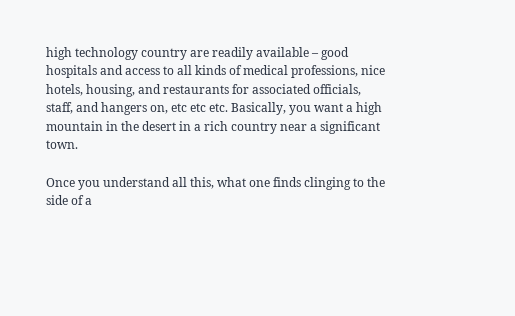high technology country are readily available – good hospitals and access to all kinds of medical professions, nice hotels, housing, and restaurants for associated officials, staff, and hangers on, etc etc etc. Basically, you want a high mountain in the desert in a rich country near a significant town.

Once you understand all this, what one finds clinging to the side of a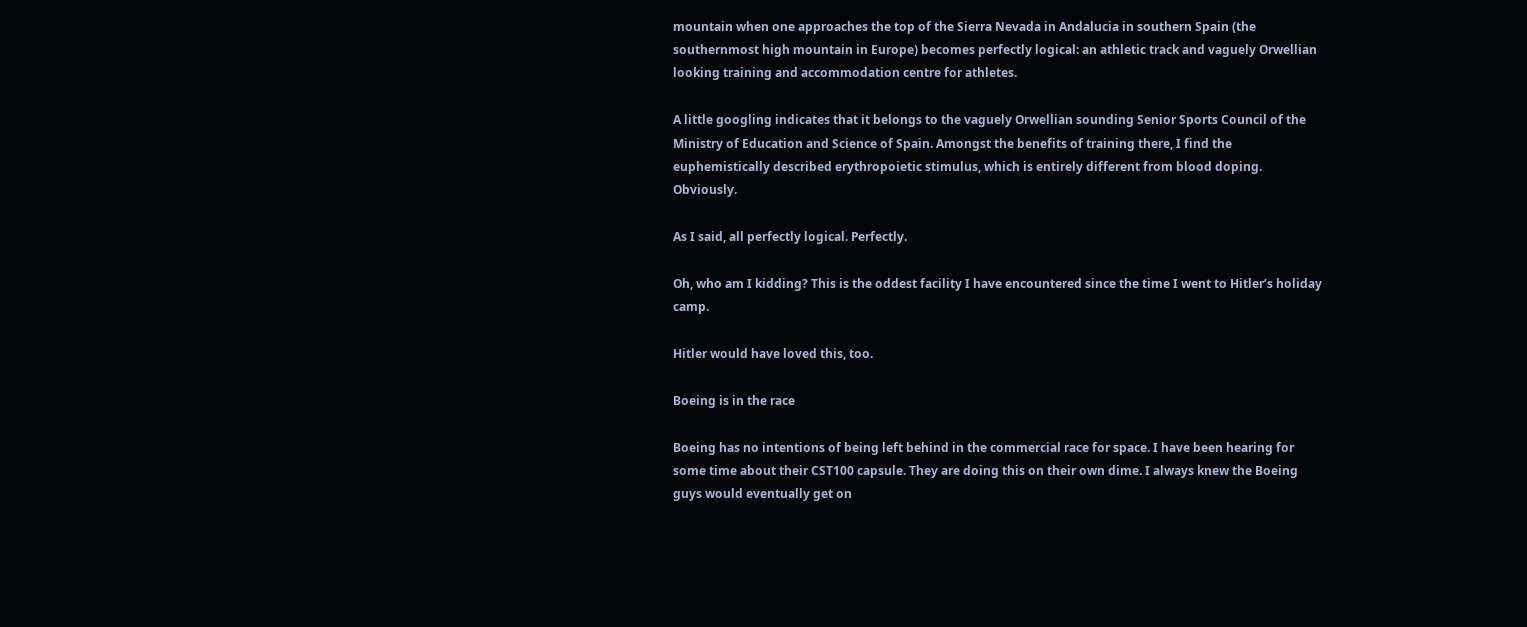mountain when one approaches the top of the Sierra Nevada in Andalucia in southern Spain (the southernmost high mountain in Europe) becomes perfectly logical: an athletic track and vaguely Orwellian looking training and accommodation centre for athletes.

A little googling indicates that it belongs to the vaguely Orwellian sounding Senior Sports Council of the Ministry of Education and Science of Spain. Amongst the benefits of training there, I find the euphemistically described erythropoietic stimulus, which is entirely different from blood doping. Obviously.

As I said, all perfectly logical. Perfectly.

Oh, who am I kidding? This is the oddest facility I have encountered since the time I went to Hitler’s holiday camp.

Hitler would have loved this, too.

Boeing is in the race

Boeing has no intentions of being left behind in the commercial race for space. I have been hearing for some time about their CST100 capsule. They are doing this on their own dime. I always knew the Boeing guys would eventually get on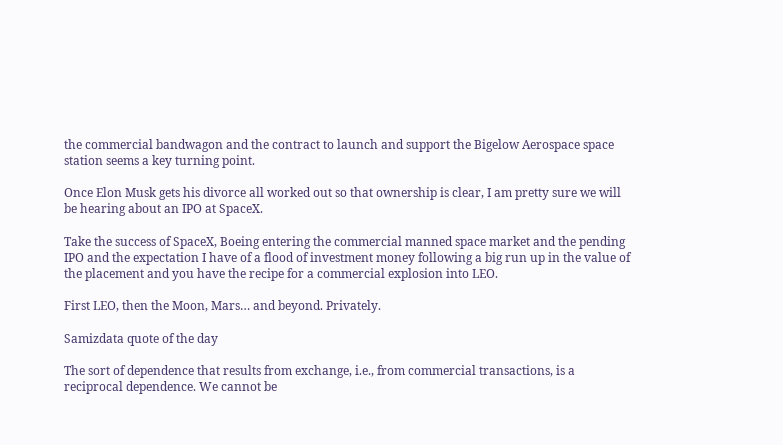the commercial bandwagon and the contract to launch and support the Bigelow Aerospace space station seems a key turning point.

Once Elon Musk gets his divorce all worked out so that ownership is clear, I am pretty sure we will be hearing about an IPO at SpaceX.

Take the success of SpaceX, Boeing entering the commercial manned space market and the pending IPO and the expectation I have of a flood of investment money following a big run up in the value of the placement and you have the recipe for a commercial explosion into LEO.

First LEO, then the Moon, Mars… and beyond. Privately.

Samizdata quote of the day

The sort of dependence that results from exchange, i.e., from commercial transactions, is a reciprocal dependence. We cannot be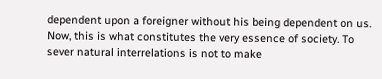dependent upon a foreigner without his being dependent on us. Now, this is what constitutes the very essence of society. To sever natural interrelations is not to make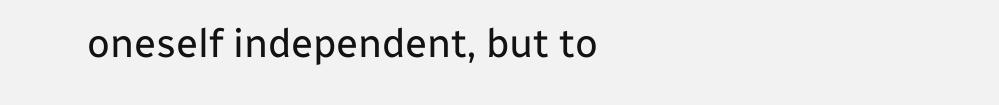oneself independent, but to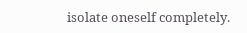isolate oneself completely.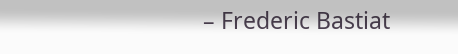– Frederic Bastiat